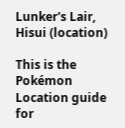Lunker's Lair, Hisui (location)

This is the Pokémon Location guide for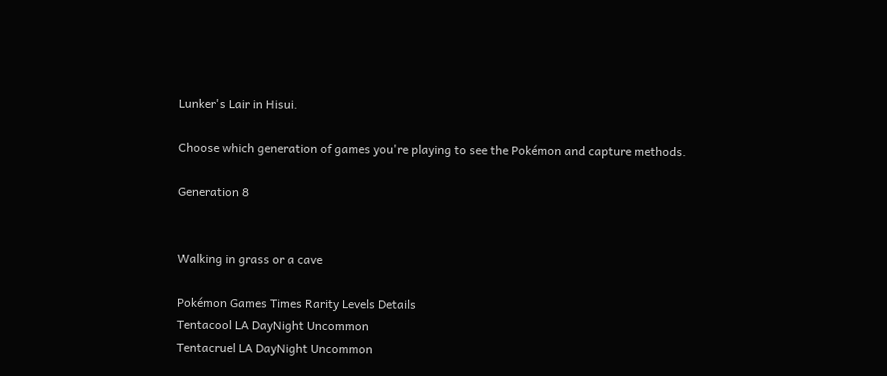Lunker's Lair in Hisui.

Choose which generation of games you're playing to see the Pokémon and capture methods.

Generation 8


Walking in grass or a cave

Pokémon Games Times Rarity Levels Details
Tentacool LA DayNight Uncommon
Tentacruel LA DayNight Uncommon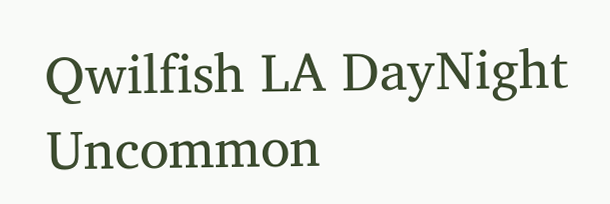Qwilfish LA DayNight Uncommon